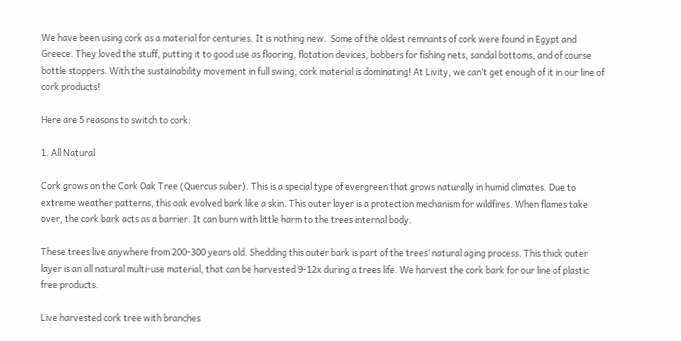We have been using cork as a material for centuries. It is nothing new.  Some of the oldest remnants of cork were found in Egypt and Greece. They loved the stuff, putting it to good use as flooring, flotation devices, bobbers for fishing nets, sandal bottoms, and of course bottle stoppers. With the sustainability movement in full swing, cork material is dominating! At Livity, we can’t get enough of it in our line of cork products!

Here are 5 reasons to switch to cork:

1. All Natural

Cork grows on the Cork Oak Tree (Quercus suber). This is a special type of evergreen that grows naturally in humid climates. Due to extreme weather patterns, this oak evolved bark like a skin. This outer layer is a protection mechanism for wildfires. When flames take over, the cork bark acts as a barrier. It can burn with little harm to the trees internal body.

These trees live anywhere from 200-300 years old. Shedding this outer bark is part of the trees’ natural aging process. This thick outer layer is an all natural multi-use material, that can be harvested 9-12x during a trees life. We harvest the cork bark for our line of plastic free products.

Live harvested cork tree with branches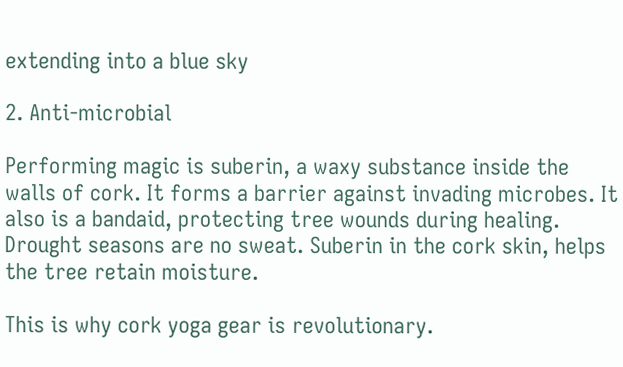extending into a blue sky

2. Anti-microbial

Performing magic is suberin, a waxy substance inside the walls of cork. It forms a barrier against invading microbes. It also is a bandaid, protecting tree wounds during healing. Drought seasons are no sweat. Suberin in the cork skin, helps the tree retain moisture.

This is why cork yoga gear is revolutionary.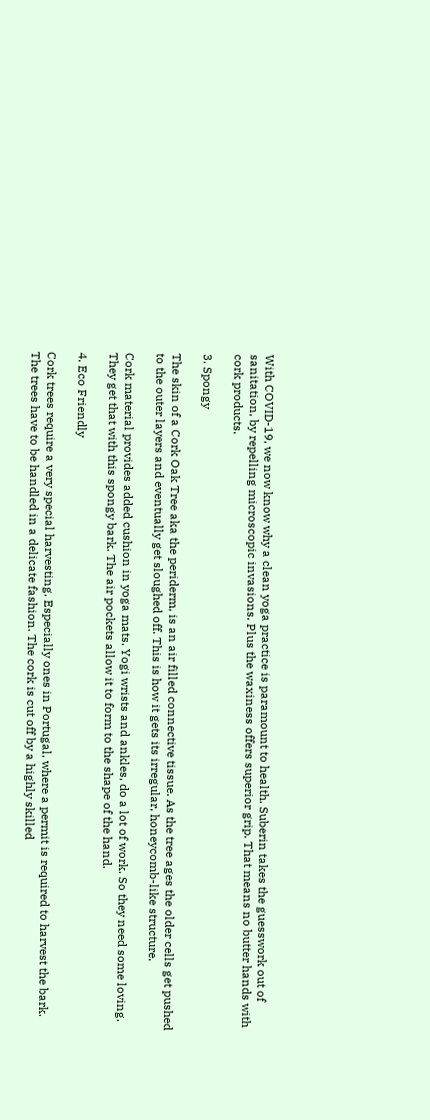With COVID-19, we now know why a clean yoga practice is paramount to health. Suberin takes the guesswork out of sanitation, by repelling microscopic invasions. Plus the waxiness offers superior grip. That means no butter hands with cork products.

3. Spongy

The skin of a Cork Oak Tree aka the periderm, is an air filled connective tissue. As the tree ages the older cells get pushed to the outer layers and eventually get sloughed off. This is how it gets its irregular, honeycomb-like structure.

Cork material provides added cushion in yoga mats. Yogi wrists and ankles, do a lot of work. So they need some loving. They get that with this spongy bark. The air pockets allow it to form to the shape of the hand.

4. Eco Friendly

Cork trees require a very special harvesting. Especially ones in Portugal, where a permit is required to harvest the bark. The trees have to be handled in a delicate fashion. The cork is cut off by a highly skilled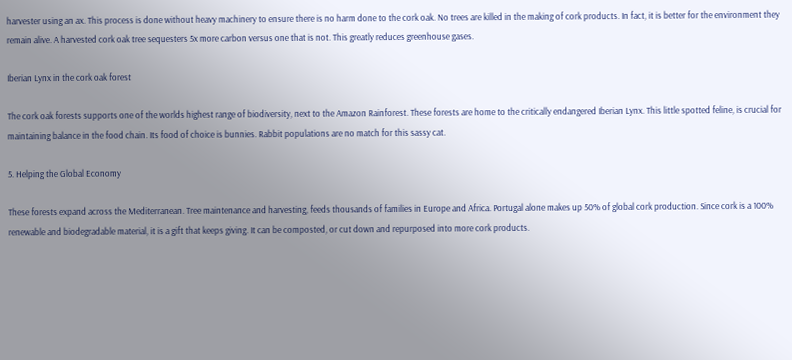harvester using an ax. This process is done without heavy machinery to ensure there is no harm done to the cork oak. No trees are killed in the making of cork products. In fact, it is better for the environment they remain alive. A harvested cork oak tree sequesters 5x more carbon versus one that is not. This greatly reduces greenhouse gases.

Iberian Lynx in the cork oak forest

The cork oak forests supports one of the worlds highest range of biodiversity, next to the Amazon Rainforest. These forests are home to the critically endangered Iberian Lynx. This little spotted feline, is crucial for maintaining balance in the food chain. Its food of choice is bunnies. Rabbit populations are no match for this sassy cat.

5. Helping the Global Economy

These forests expand across the Mediterranean. Tree maintenance and harvesting, feeds thousands of families in Europe and Africa. Portugal alone makes up 50% of global cork production. Since cork is a 100% renewable and biodegradable material, it is a gift that keeps giving. It can be composted, or cut down and repurposed into more cork products.